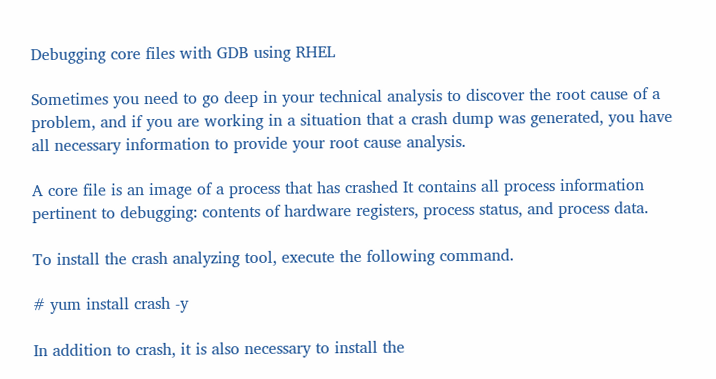Debugging core files with GDB using RHEL

Sometimes you need to go deep in your technical analysis to discover the root cause of a problem, and if you are working in a situation that a crash dump was generated, you have all necessary information to provide your root cause analysis.

A core file is an image of a process that has crashed It contains all process information pertinent to debugging: contents of hardware registers, process status, and process data.

To install the crash analyzing tool, execute the following command.

# yum install crash -y

In addition to crash, it is also necessary to install the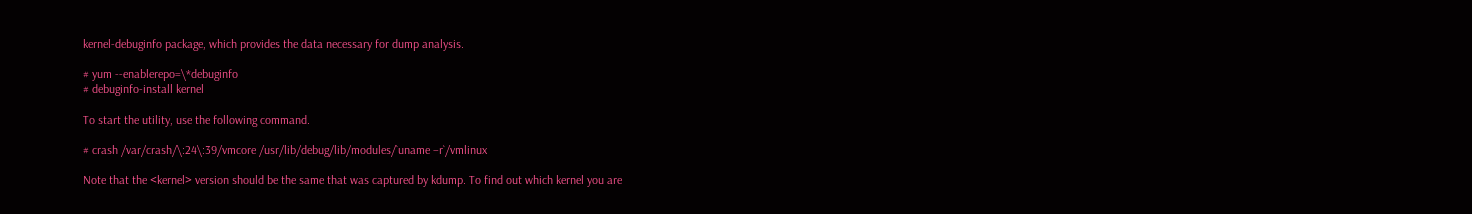kernel-debuginfo package, which provides the data necessary for dump analysis.

# yum --enablerepo=\*debuginfo
# debuginfo-install kernel

To start the utility, use the following command.

# crash /var/crash/\:24\:39/vmcore /usr/lib/debug/lib/modules/`uname –r`/vmlinux

Note that the <kernel> version should be the same that was captured by kdump. To find out which kernel you are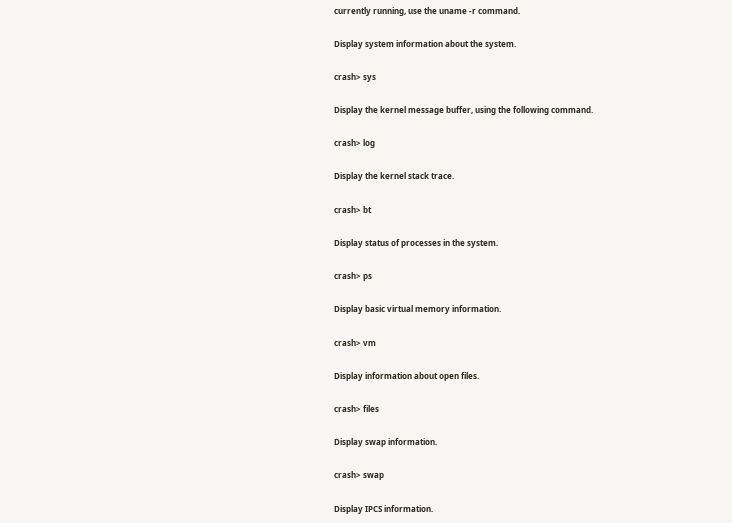currently running, use the uname -r command.

Display system information about the system.

crash> sys

Display the kernel message buffer, using the following command.

crash> log

Display the kernel stack trace.

crash> bt

Display status of processes in the system.

crash> ps

Display basic virtual memory information.

crash> vm

Display information about open files.

crash> files

Display swap information.

crash> swap

Display IPCS information.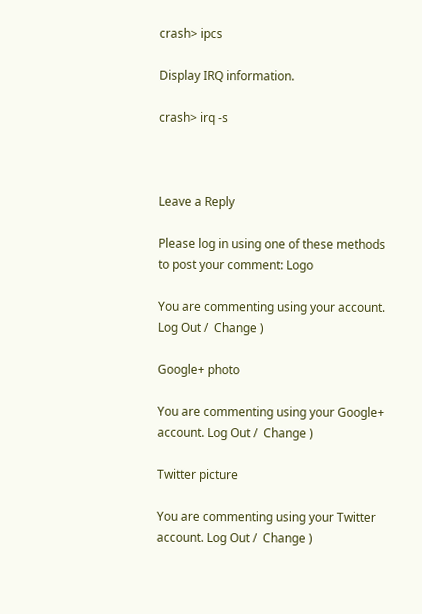crash> ipcs

Display IRQ information.

crash> irq -s



Leave a Reply

Please log in using one of these methods to post your comment: Logo

You are commenting using your account. Log Out /  Change )

Google+ photo

You are commenting using your Google+ account. Log Out /  Change )

Twitter picture

You are commenting using your Twitter account. Log Out /  Change )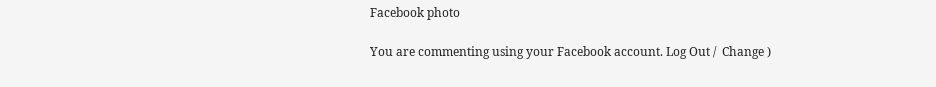Facebook photo

You are commenting using your Facebook account. Log Out /  Change )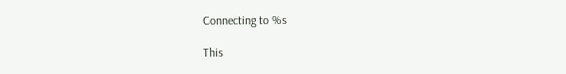Connecting to %s

This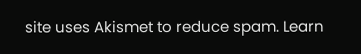site uses Akismet to reduce spam. Learn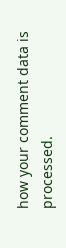how your comment data is processed.